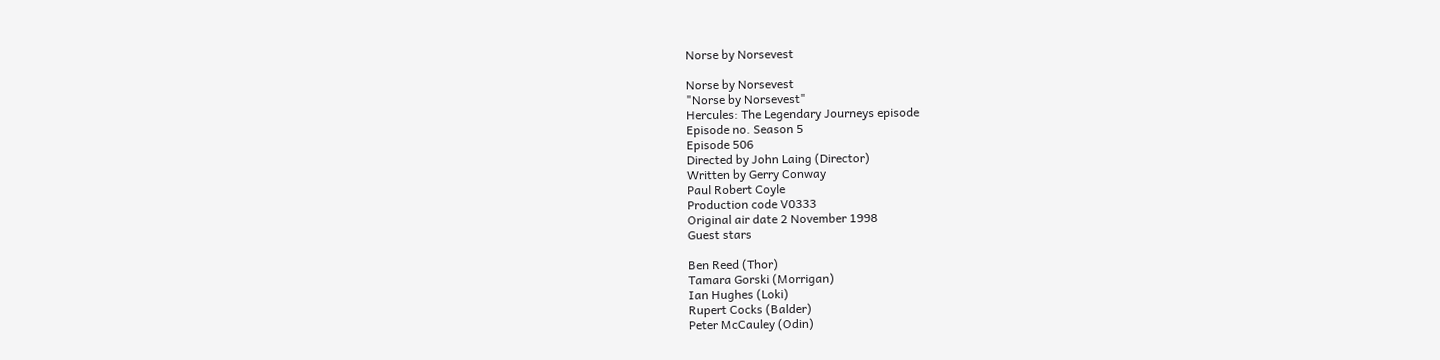Norse by Norsevest

Norse by Norsevest
"Norse by Norsevest"
Hercules: The Legendary Journeys episode
Episode no. Season 5
Episode 506
Directed by John Laing (Director)
Written by Gerry Conway
Paul Robert Coyle
Production code V0333
Original air date 2 November 1998
Guest stars

Ben Reed (Thor)
Tamara Gorski (Morrigan)
Ian Hughes (Loki)
Rupert Cocks (Balder)
Peter McCauley (Odin)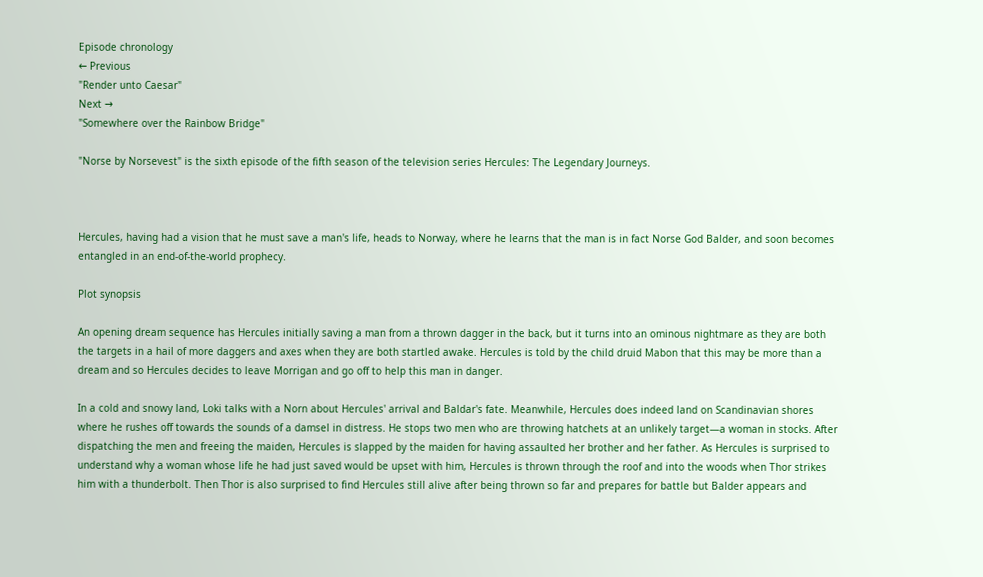Episode chronology
← Previous
"Render unto Caesar"
Next →
"Somewhere over the Rainbow Bridge"

"Norse by Norsevest" is the sixth episode of the fifth season of the television series Hercules: The Legendary Journeys.



Hercules, having had a vision that he must save a man's life, heads to Norway, where he learns that the man is in fact Norse God Balder, and soon becomes entangled in an end-of-the-world prophecy.

Plot synopsis

An opening dream sequence has Hercules initially saving a man from a thrown dagger in the back, but it turns into an ominous nightmare as they are both the targets in a hail of more daggers and axes when they are both startled awake. Hercules is told by the child druid Mabon that this may be more than a dream and so Hercules decides to leave Morrigan and go off to help this man in danger.

In a cold and snowy land, Loki talks with a Norn about Hercules' arrival and Baldar's fate. Meanwhile, Hercules does indeed land on Scandinavian shores where he rushes off towards the sounds of a damsel in distress. He stops two men who are throwing hatchets at an unlikely target—a woman in stocks. After dispatching the men and freeing the maiden, Hercules is slapped by the maiden for having assaulted her brother and her father. As Hercules is surprised to understand why a woman whose life he had just saved would be upset with him, Hercules is thrown through the roof and into the woods when Thor strikes him with a thunderbolt. Then Thor is also surprised to find Hercules still alive after being thrown so far and prepares for battle but Balder appears and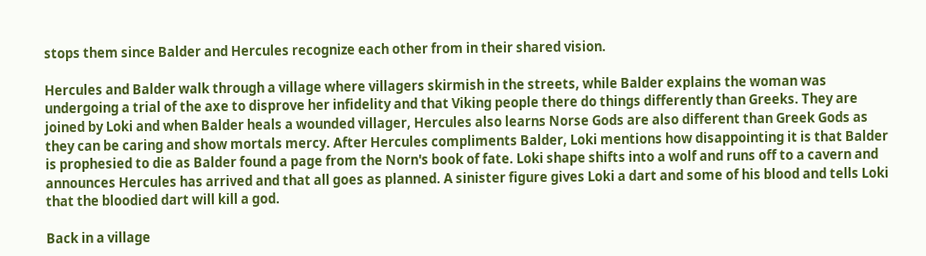stops them since Balder and Hercules recognize each other from in their shared vision.

Hercules and Balder walk through a village where villagers skirmish in the streets, while Balder explains the woman was undergoing a trial of the axe to disprove her infidelity and that Viking people there do things differently than Greeks. They are joined by Loki and when Balder heals a wounded villager, Hercules also learns Norse Gods are also different than Greek Gods as they can be caring and show mortals mercy. After Hercules compliments Balder, Loki mentions how disappointing it is that Balder is prophesied to die as Balder found a page from the Norn's book of fate. Loki shape shifts into a wolf and runs off to a cavern and announces Hercules has arrived and that all goes as planned. A sinister figure gives Loki a dart and some of his blood and tells Loki that the bloodied dart will kill a god.

Back in a village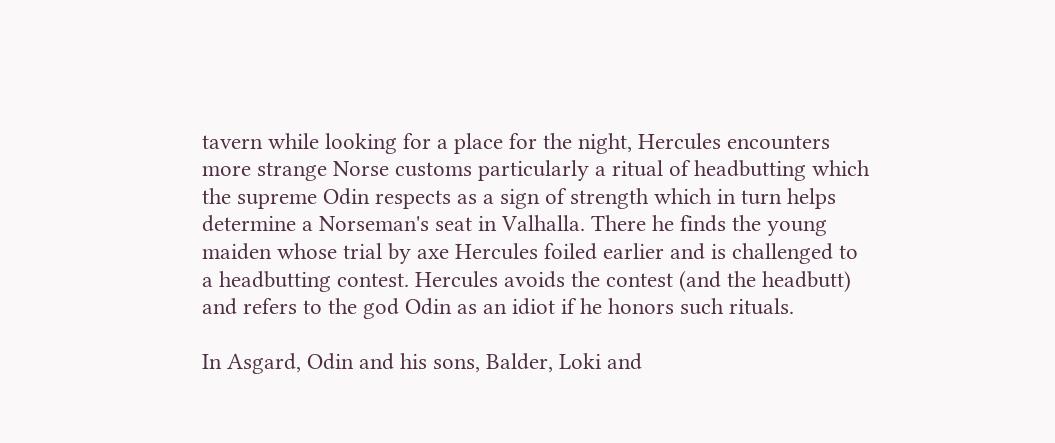tavern while looking for a place for the night, Hercules encounters more strange Norse customs particularly a ritual of headbutting which the supreme Odin respects as a sign of strength which in turn helps determine a Norseman's seat in Valhalla. There he finds the young maiden whose trial by axe Hercules foiled earlier and is challenged to a headbutting contest. Hercules avoids the contest (and the headbutt) and refers to the god Odin as an idiot if he honors such rituals.

In Asgard, Odin and his sons, Balder, Loki and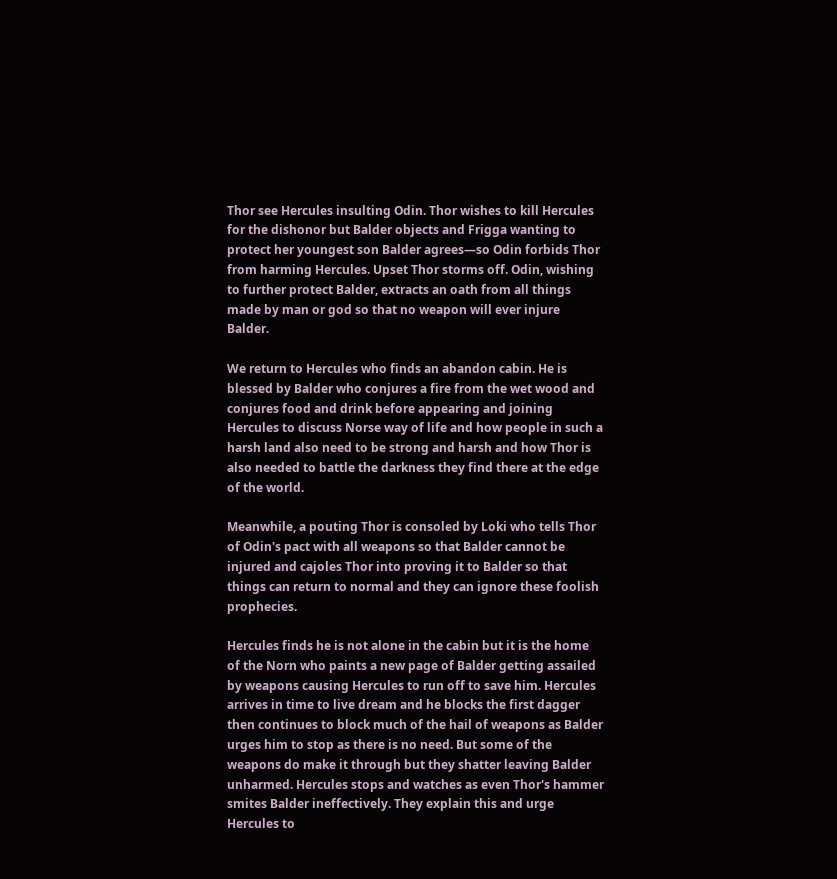Thor see Hercules insulting Odin. Thor wishes to kill Hercules for the dishonor but Balder objects and Frigga wanting to protect her youngest son Balder agrees—so Odin forbids Thor from harming Hercules. Upset Thor storms off. Odin, wishing to further protect Balder, extracts an oath from all things made by man or god so that no weapon will ever injure Balder.

We return to Hercules who finds an abandon cabin. He is blessed by Balder who conjures a fire from the wet wood and conjures food and drink before appearing and joining Hercules to discuss Norse way of life and how people in such a harsh land also need to be strong and harsh and how Thor is also needed to battle the darkness they find there at the edge of the world.

Meanwhile, a pouting Thor is consoled by Loki who tells Thor of Odin's pact with all weapons so that Balder cannot be injured and cajoles Thor into proving it to Balder so that things can return to normal and they can ignore these foolish prophecies.

Hercules finds he is not alone in the cabin but it is the home of the Norn who paints a new page of Balder getting assailed by weapons causing Hercules to run off to save him. Hercules arrives in time to live dream and he blocks the first dagger then continues to block much of the hail of weapons as Balder urges him to stop as there is no need. But some of the weapons do make it through but they shatter leaving Balder unharmed. Hercules stops and watches as even Thor's hammer smites Balder ineffectively. They explain this and urge Hercules to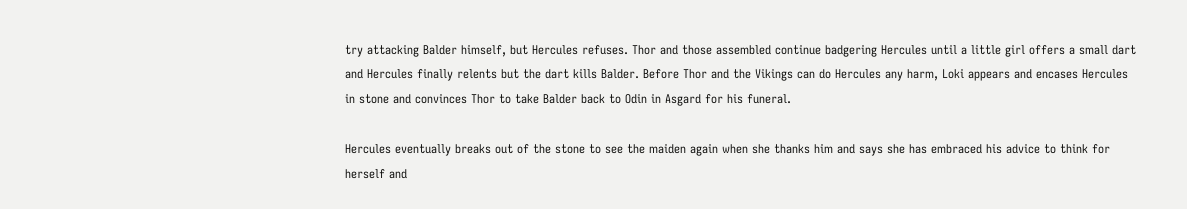try attacking Balder himself, but Hercules refuses. Thor and those assembled continue badgering Hercules until a little girl offers a small dart and Hercules finally relents but the dart kills Balder. Before Thor and the Vikings can do Hercules any harm, Loki appears and encases Hercules in stone and convinces Thor to take Balder back to Odin in Asgard for his funeral.

Hercules eventually breaks out of the stone to see the maiden again when she thanks him and says she has embraced his advice to think for herself and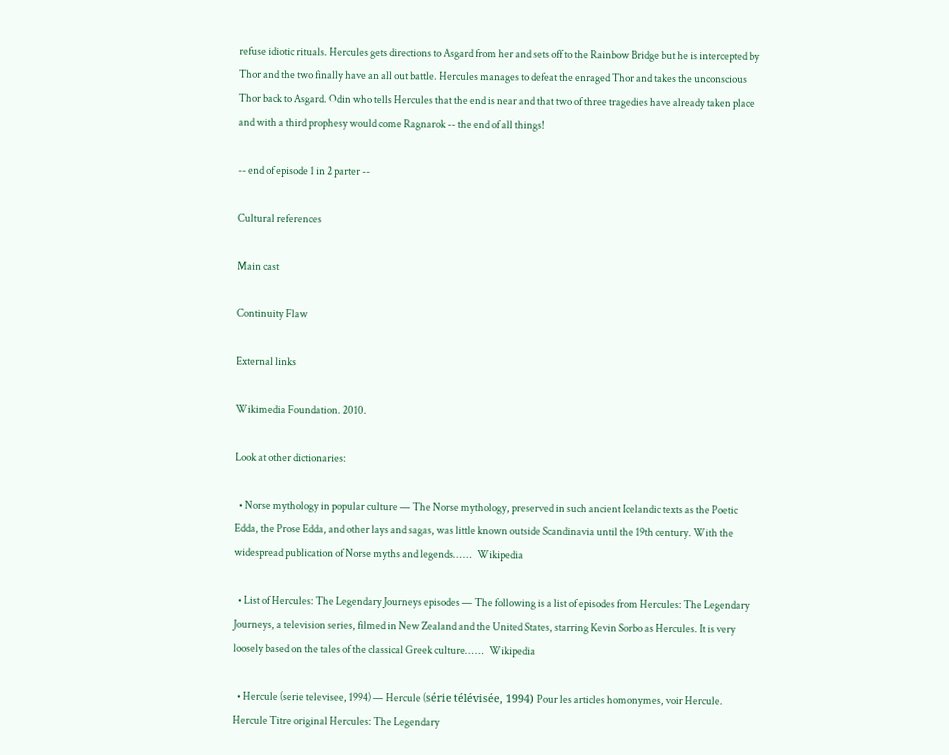refuse idiotic rituals. Hercules gets directions to Asgard from her and sets off to the Rainbow Bridge but he is intercepted by Thor and the two finally have an all out battle. Hercules manages to defeat the enraged Thor and takes the unconscious Thor back to Asgard. Odin who tells Hercules that the end is near and that two of three tragedies have already taken place and with a third prophesy would come Ragnarok -- the end of all things!

-- end of episode 1 in 2 parter --

Cultural references

Main cast

Continuity Flaw

External links

Wikimedia Foundation. 2010.

Look at other dictionaries:

  • Norse mythology in popular culture — The Norse mythology, preserved in such ancient Icelandic texts as the Poetic Edda, the Prose Edda, and other lays and sagas, was little known outside Scandinavia until the 19th century. With the widespread publication of Norse myths and legends… …   Wikipedia

  • List of Hercules: The Legendary Journeys episodes — The following is a list of episodes from Hercules: The Legendary Journeys, a television series, filmed in New Zealand and the United States, starring Kevin Sorbo as Hercules. It is very loosely based on the tales of the classical Greek culture… …   Wikipedia

  • Hercule (serie televisee, 1994) — Hercule (série télévisée, 1994) Pour les articles homonymes, voir Hercule. Hercule Titre original Hercules: The Legendary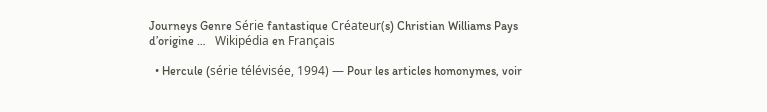Journeys Genre Série fantastique Créateur(s) Christian Williams Pays d’origine …   Wikipédia en Français

  • Hercule (série télévisée, 1994) — Pour les articles homonymes, voir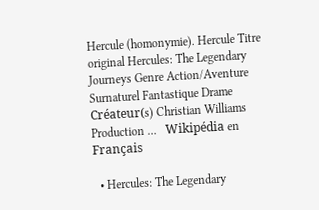Hercule (homonymie). Hercule Titre original Hercules: The Legendary Journeys Genre Action/Aventure Surnaturel Fantastique Drame Créateur(s) Christian Williams Production …   Wikipédia en Français

  • Hercules: The Legendary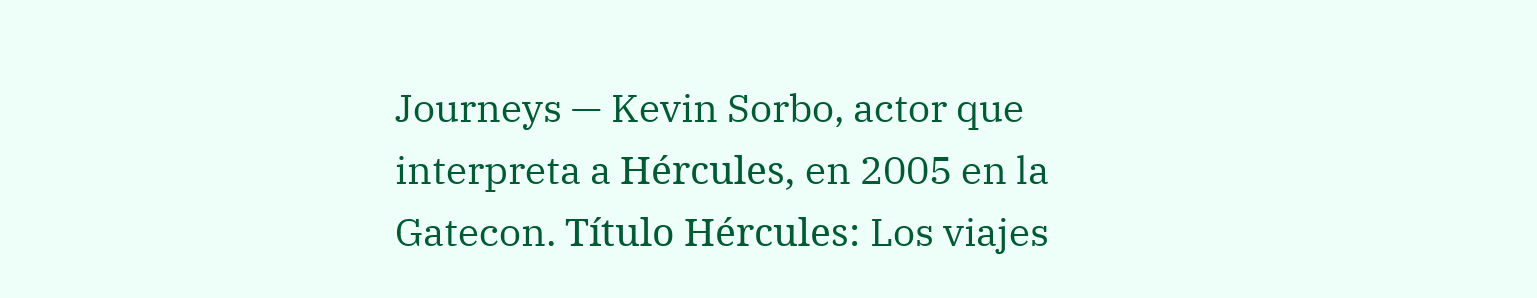Journeys — Kevin Sorbo, actor que interpreta a Hércules, en 2005 en la Gatecon. Título Hércules: Los viajes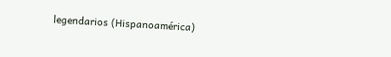legendarios (Hispanoamérica)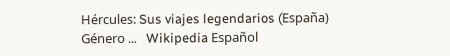Hércules: Sus viajes legendarios (España) Género …   Wikipedia Español